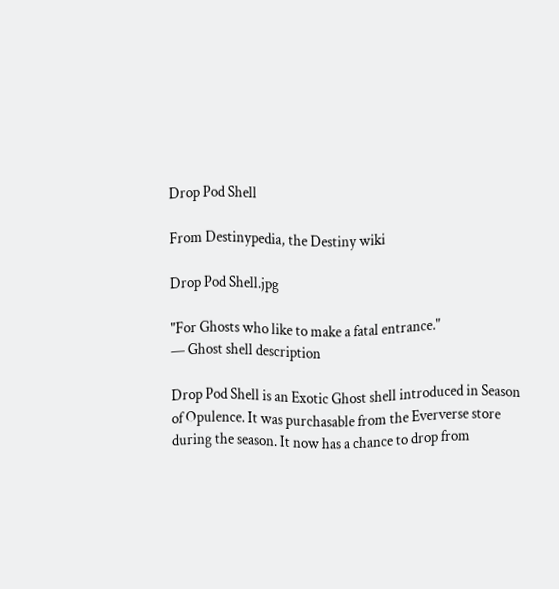Drop Pod Shell

From Destinypedia, the Destiny wiki

Drop Pod Shell.jpg

"For Ghosts who like to make a fatal entrance."
— Ghost shell description

Drop Pod Shell is an Exotic Ghost shell introduced in Season of Opulence. It was purchasable from the Eververse store during the season. It now has a chance to drop from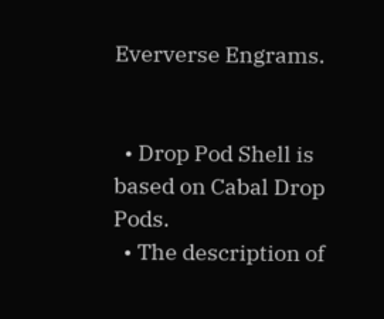Eververse Engrams.


  • Drop Pod Shell is based on Cabal Drop Pods.
  • The description of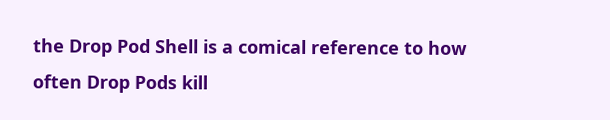the Drop Pod Shell is a comical reference to how often Drop Pods kill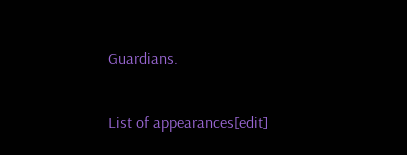Guardians.

List of appearances[edit]